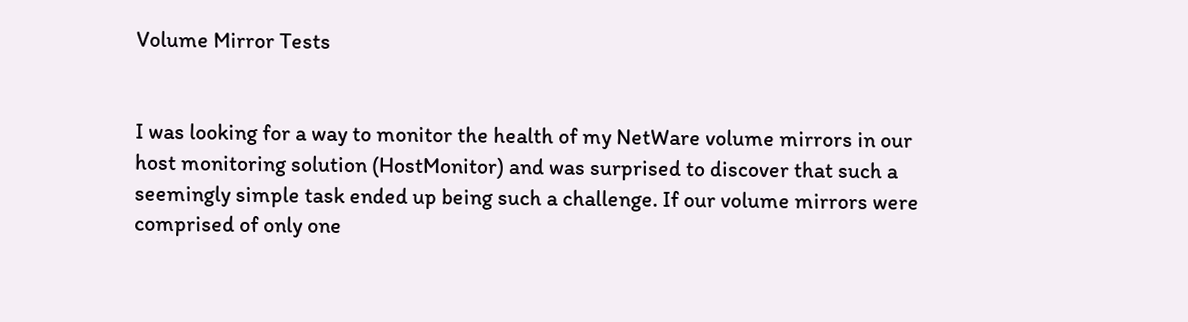Volume Mirror Tests


I was looking for a way to monitor the health of my NetWare volume mirrors in our host monitoring solution (HostMonitor) and was surprised to discover that such a seemingly simple task ended up being such a challenge. If our volume mirrors were comprised of only one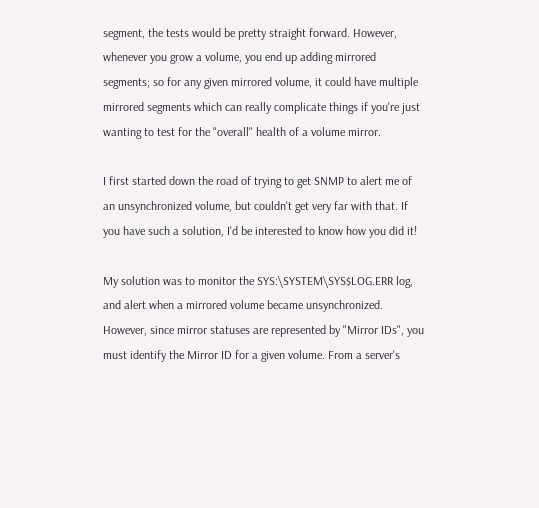segment, the tests would be pretty straight forward. However, whenever you grow a volume, you end up adding mirrored segments; so for any given mirrored volume, it could have multiple mirrored segments which can really complicate things if you're just wanting to test for the "overall" health of a volume mirror.

I first started down the road of trying to get SNMP to alert me of an unsynchronized volume, but couldn't get very far with that. If you have such a solution, I'd be interested to know how you did it!

My solution was to monitor the SYS:\SYSTEM\SYS$LOG.ERR log, and alert when a mirrored volume became unsynchronized. However, since mirror statuses are represented by "Mirror IDs", you must identify the Mirror ID for a given volume. From a server's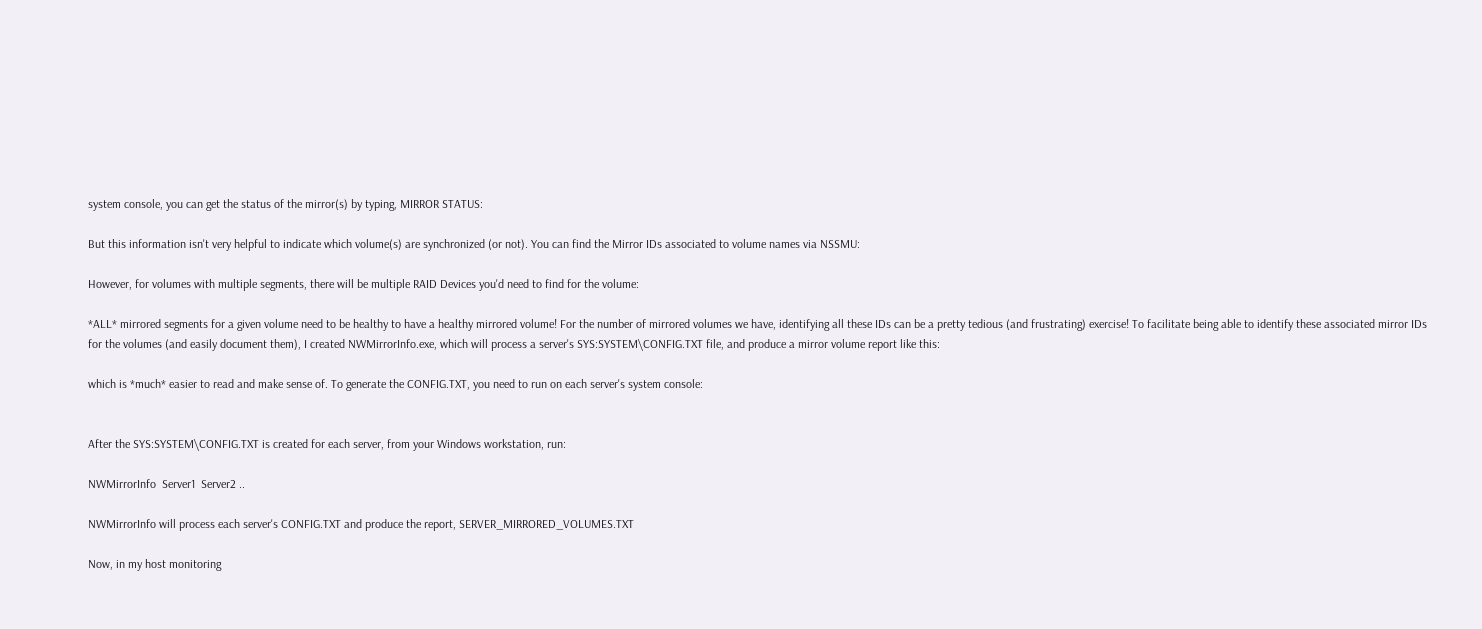system console, you can get the status of the mirror(s) by typing, MIRROR STATUS:

But this information isn't very helpful to indicate which volume(s) are synchronized (or not). You can find the Mirror IDs associated to volume names via NSSMU:

However, for volumes with multiple segments, there will be multiple RAID Devices you'd need to find for the volume:

*ALL* mirrored segments for a given volume need to be healthy to have a healthy mirrored volume! For the number of mirrored volumes we have, identifying all these IDs can be a pretty tedious (and frustrating) exercise! To facilitate being able to identify these associated mirror IDs for the volumes (and easily document them), I created NWMirrorInfo.exe, which will process a server's SYS:SYSTEM\CONFIG.TXT file, and produce a mirror volume report like this:

which is *much* easier to read and make sense of. To generate the CONFIG.TXT, you need to run on each server's system console:


After the SYS:SYSTEM\CONFIG.TXT is created for each server, from your Windows workstation, run:

NWMirrorInfo  Server1  Server2 ..

NWMirrorInfo will process each server's CONFIG.TXT and produce the report, SERVER_MIRRORED_VOLUMES.TXT

Now, in my host monitoring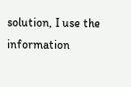solution, I use the information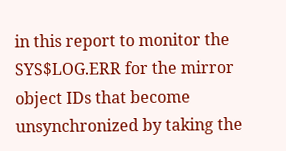in this report to monitor the SYS$LOG.ERR for the mirror object IDs that become unsynchronized by taking the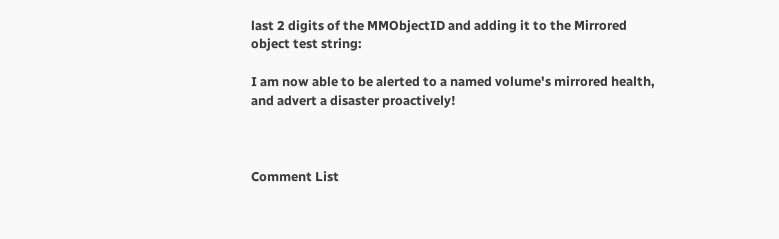last 2 digits of the MMObjectID and adding it to the Mirrored object test string:

I am now able to be alerted to a named volume's mirrored health, and advert a disaster proactively!



Comment List